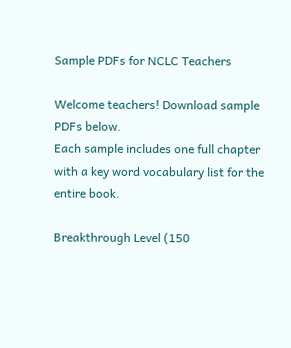Sample PDFs for NCLC Teachers

Welcome teachers! Download sample PDFs below.
Each sample includes one full chapter with a key word vocabulary list for the entire book.

Breakthrough Level (150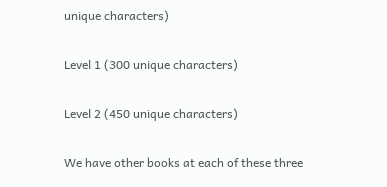unique characters)

Level 1 (300 unique characters)

Level 2 (450 unique characters)

We have other books at each of these three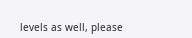levels as well, please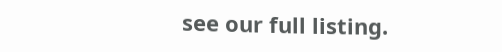see our full listing.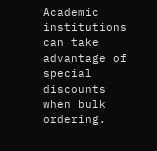Academic institutions can take advantage of special discounts when bulk ordering.